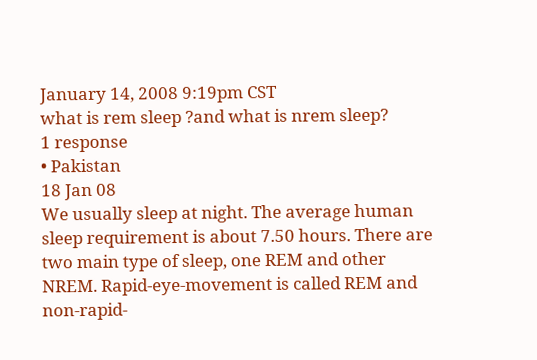January 14, 2008 9:19pm CST
what is rem sleep ?and what is nrem sleep?
1 response
• Pakistan
18 Jan 08
We usually sleep at night. The average human sleep requirement is about 7.50 hours. There are two main type of sleep, one REM and other NREM. Rapid-eye-movement is called REM and non-rapid-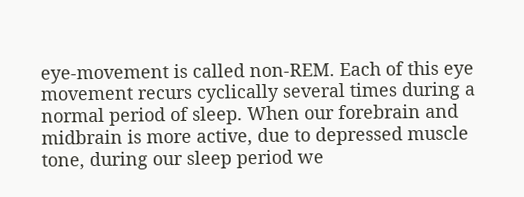eye-movement is called non-REM. Each of this eye movement recurs cyclically several times during a normal period of sleep. When our forebrain and midbrain is more active, due to depressed muscle tone, during our sleep period we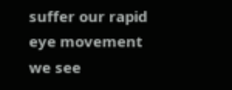suffer our rapid eye movement we see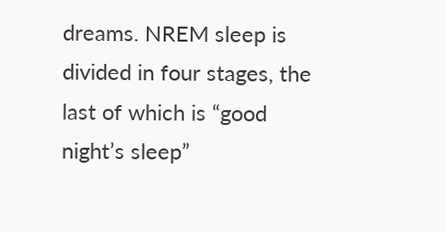dreams. NREM sleep is divided in four stages, the last of which is “good night’s sleep”